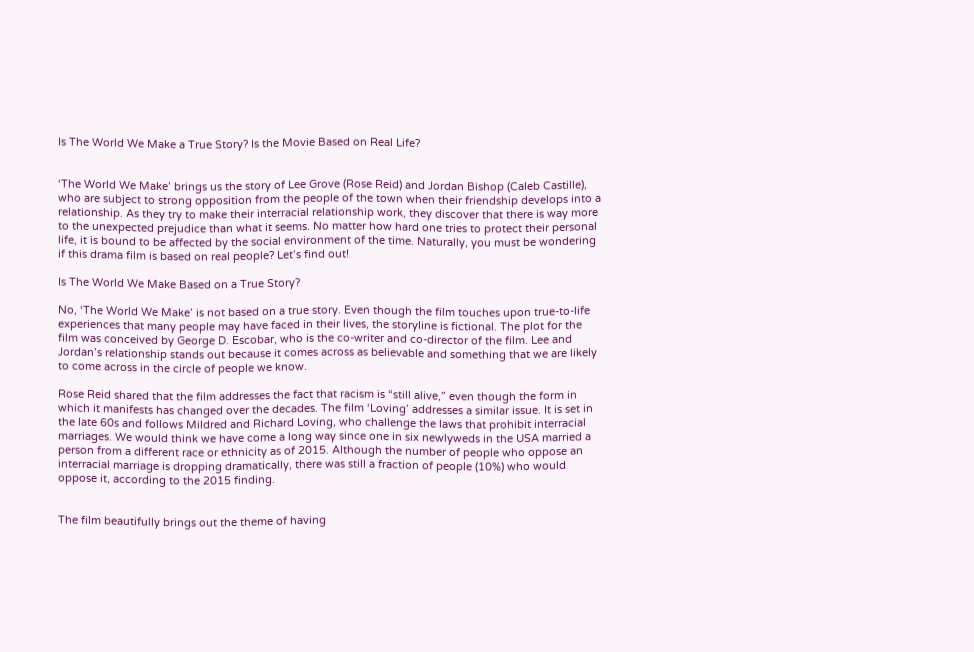Is The World We Make a True Story? Is the Movie Based on Real Life?


‘The World We Make’ brings us the story of Lee Grove (Rose Reid) and Jordan Bishop (Caleb Castille), who are subject to strong opposition from the people of the town when their friendship develops into a relationship. As they try to make their interracial relationship work, they discover that there is way more to the unexpected prejudice than what it seems. No matter how hard one tries to protect their personal life, it is bound to be affected by the social environment of the time. Naturally, you must be wondering if this drama film is based on real people? Let’s find out!

Is The World We Make Based on a True Story?

No, ‘The World We Make’ is not based on a true story. Even though the film touches upon true-to-life experiences that many people may have faced in their lives, the storyline is fictional. The plot for the film was conceived by George D. Escobar, who is the co-writer and co-director of the film. Lee and Jordan’s relationship stands out because it comes across as believable and something that we are likely to come across in the circle of people we know.

Rose Reid shared that the film addresses the fact that racism is “still alive,” even though the form in which it manifests has changed over the decades. The film ‘Loving’ addresses a similar issue. It is set in the late 60s and follows Mildred and Richard Loving, who challenge the laws that prohibit interracial marriages. We would think we have come a long way since one in six newlyweds in the USA married a person from a different race or ethnicity as of 2015. Although the number of people who oppose an interracial marriage is dropping dramatically, there was still a fraction of people (10%) who would oppose it, according to the 2015 finding.


The film beautifully brings out the theme of having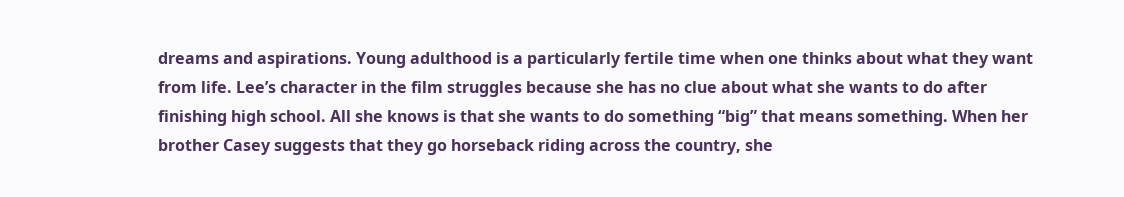dreams and aspirations. Young adulthood is a particularly fertile time when one thinks about what they want from life. Lee’s character in the film struggles because she has no clue about what she wants to do after finishing high school. All she knows is that she wants to do something “big” that means something. When her brother Casey suggests that they go horseback riding across the country, she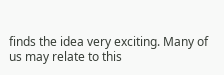finds the idea very exciting. Many of us may relate to this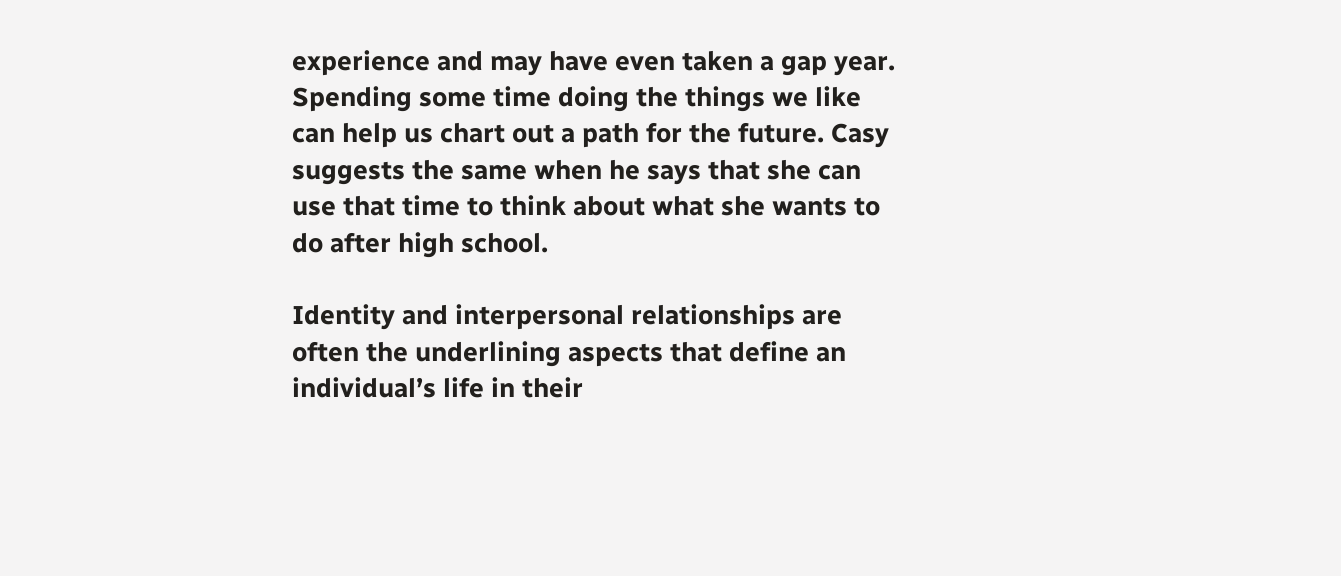experience and may have even taken a gap year. Spending some time doing the things we like can help us chart out a path for the future. Casy suggests the same when he says that she can use that time to think about what she wants to do after high school.

Identity and interpersonal relationships are often the underlining aspects that define an individual’s life in their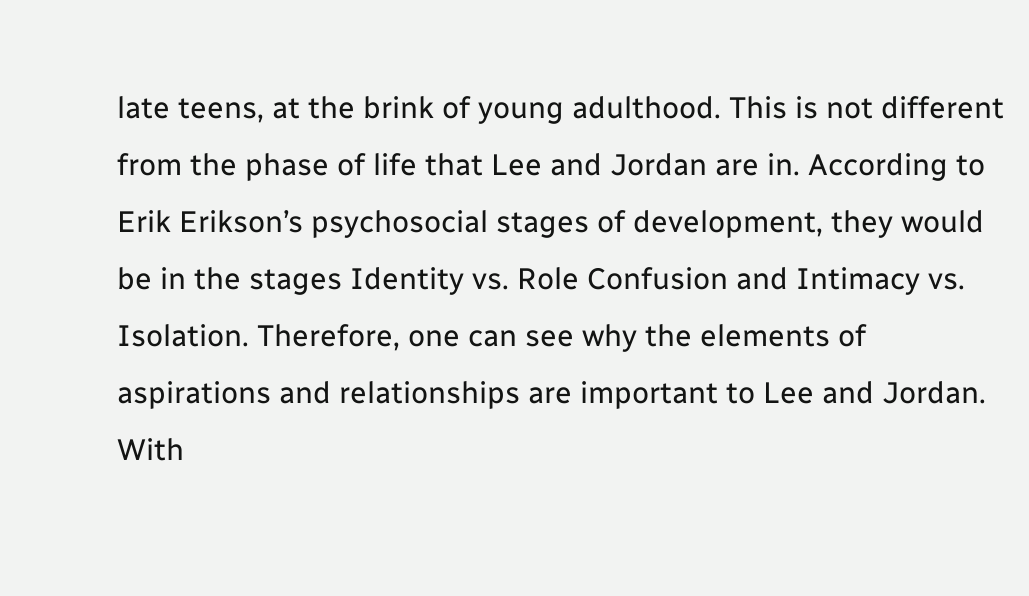late teens, at the brink of young adulthood. This is not different from the phase of life that Lee and Jordan are in. According to Erik Erikson’s psychosocial stages of development, they would be in the stages Identity vs. Role Confusion and Intimacy vs. Isolation. Therefore, one can see why the elements of aspirations and relationships are important to Lee and Jordan. With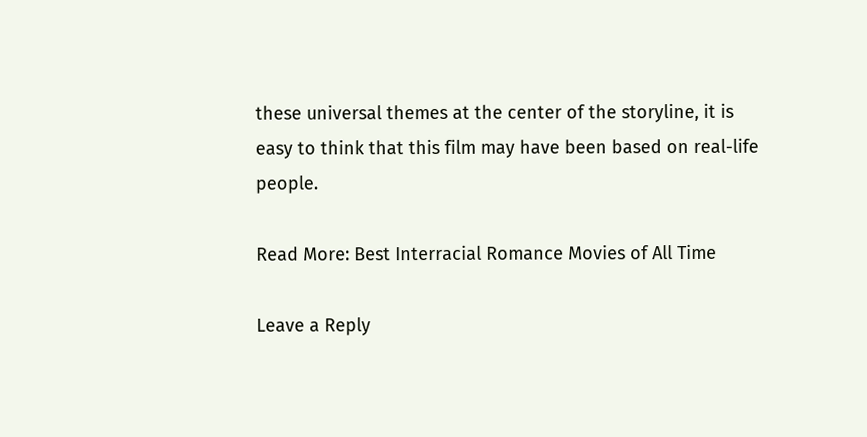these universal themes at the center of the storyline, it is easy to think that this film may have been based on real-life people.

Read More: Best Interracial Romance Movies of All Time

Leave a Reply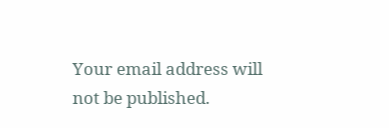Your email address will not be published.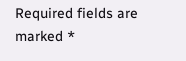Required fields are marked *